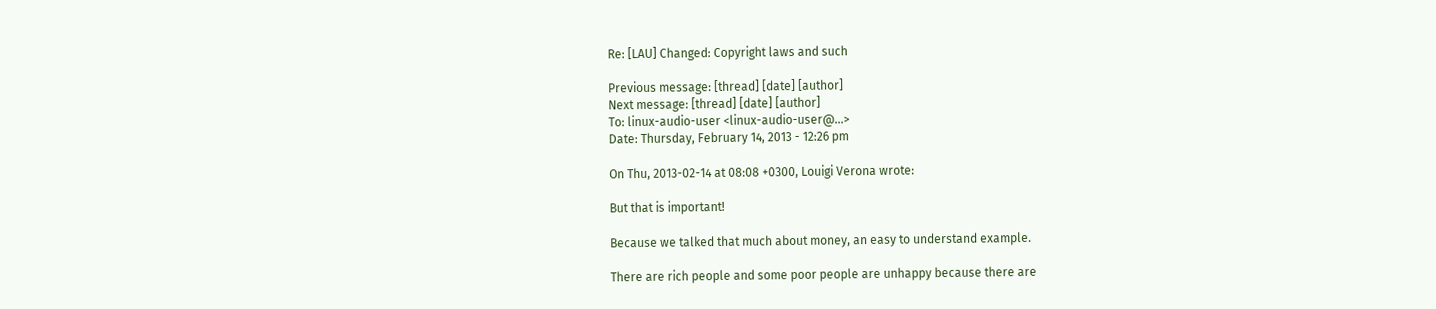Re: [LAU] Changed: Copyright laws and such

Previous message: [thread] [date] [author]
Next message: [thread] [date] [author]
To: linux-audio-user <linux-audio-user@...>
Date: Thursday, February 14, 2013 - 12:26 pm

On Thu, 2013-02-14 at 08:08 +0300, Louigi Verona wrote:

But that is important!

Because we talked that much about money, an easy to understand example.

There are rich people and some poor people are unhappy because there are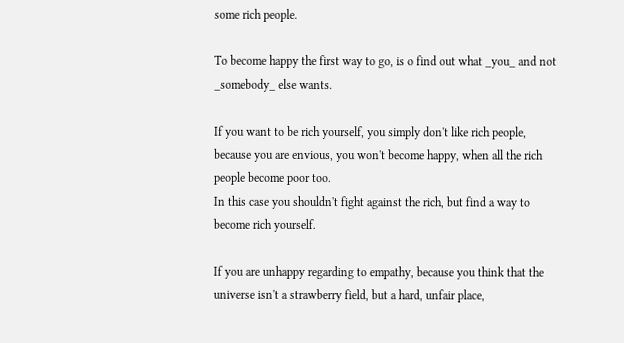some rich people.

To become happy the first way to go, is o find out what _you_ and not
_somebody_ else wants.

If you want to be rich yourself, you simply don't like rich people,
because you are envious, you won't become happy, when all the rich
people become poor too.
In this case you shouldn't fight against the rich, but find a way to
become rich yourself.

If you are unhappy regarding to empathy, because you think that the
universe isn't a strawberry field, but a hard, unfair place,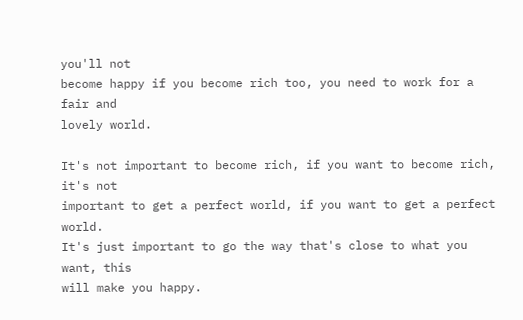you'll not
become happy if you become rich too, you need to work for a fair and
lovely world.

It's not important to become rich, if you want to become rich, it's not
important to get a perfect world, if you want to get a perfect world.
It's just important to go the way that's close to what you want, this
will make you happy.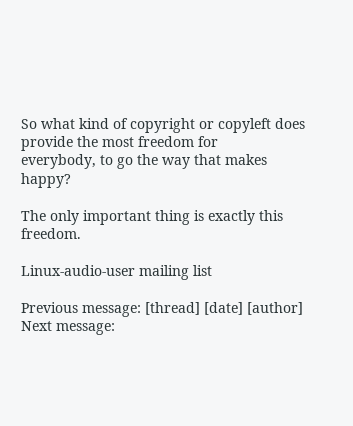So what kind of copyright or copyleft does provide the most freedom for
everybody, to go the way that makes happy?

The only important thing is exactly this freedom.

Linux-audio-user mailing list

Previous message: [thread] [date] [author]
Next message: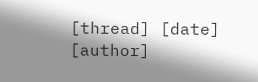[thread] [date] [author]